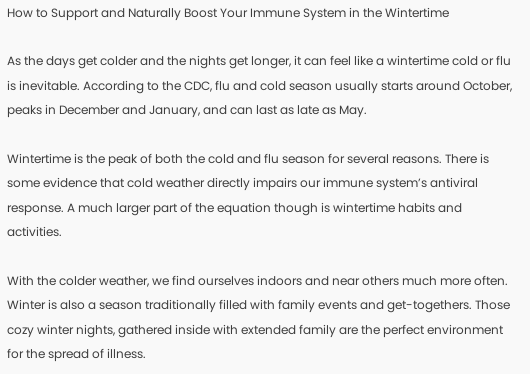How to Support and Naturally Boost Your Immune System in the Wintertime

As the days get colder and the nights get longer, it can feel like a wintertime cold or flu is inevitable. According to the CDC, flu and cold season usually starts around October, peaks in December and January, and can last as late as May.

Wintertime is the peak of both the cold and flu season for several reasons. There is some evidence that cold weather directly impairs our immune system’s antiviral response. A much larger part of the equation though is wintertime habits and activities.

With the colder weather, we find ourselves indoors and near others much more often. Winter is also a season traditionally filled with family events and get-togethers. Those cozy winter nights, gathered inside with extended family are the perfect environment for the spread of illness.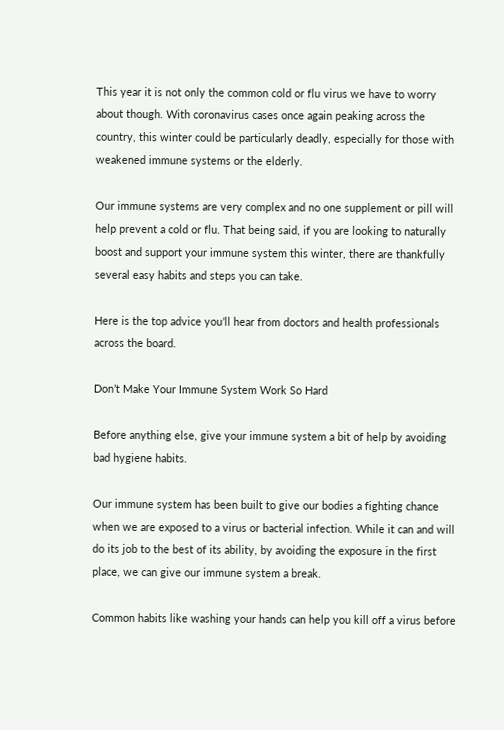This year it is not only the common cold or flu virus we have to worry about though. With coronavirus cases once again peaking across the country, this winter could be particularly deadly, especially for those with weakened immune systems or the elderly.

Our immune systems are very complex and no one supplement or pill will help prevent a cold or flu. That being said, if you are looking to naturally boost and support your immune system this winter, there are thankfully several easy habits and steps you can take.

Here is the top advice you’ll hear from doctors and health professionals across the board.

Don’t Make Your Immune System Work So Hard

Before anything else, give your immune system a bit of help by avoiding bad hygiene habits.

Our immune system has been built to give our bodies a fighting chance when we are exposed to a virus or bacterial infection. While it can and will do its job to the best of its ability, by avoiding the exposure in the first place, we can give our immune system a break.

Common habits like washing your hands can help you kill off a virus before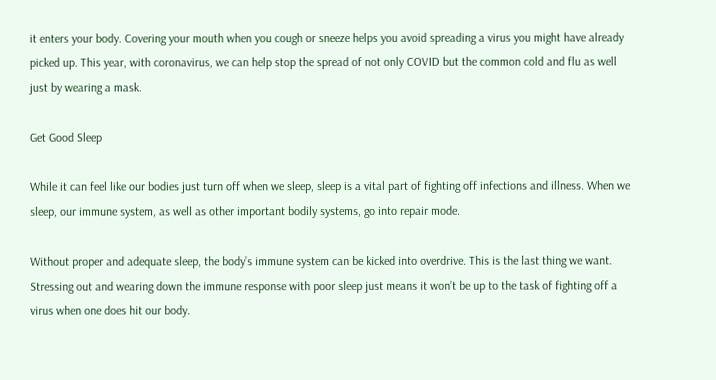it enters your body. Covering your mouth when you cough or sneeze helps you avoid spreading a virus you might have already picked up. This year, with coronavirus, we can help stop the spread of not only COVID but the common cold and flu as well just by wearing a mask.

Get Good Sleep

While it can feel like our bodies just turn off when we sleep, sleep is a vital part of fighting off infections and illness. When we sleep, our immune system, as well as other important bodily systems, go into repair mode.

Without proper and adequate sleep, the body’s immune system can be kicked into overdrive. This is the last thing we want. Stressing out and wearing down the immune response with poor sleep just means it won’t be up to the task of fighting off a virus when one does hit our body.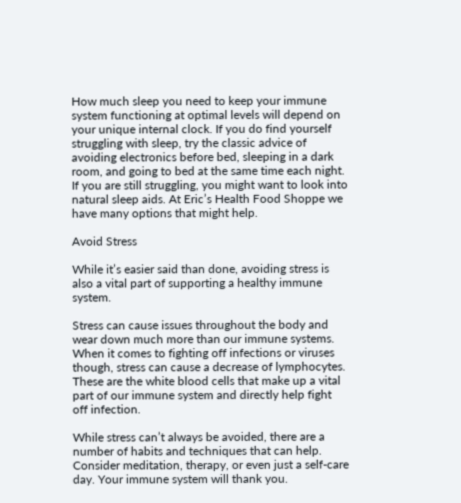How much sleep you need to keep your immune system functioning at optimal levels will depend on your unique internal clock. If you do find yourself struggling with sleep, try the classic advice of avoiding electronics before bed, sleeping in a dark room, and going to bed at the same time each night. If you are still struggling, you might want to look into natural sleep aids. At Eric’s Health Food Shoppe we have many options that might help.

Avoid Stress

While it’s easier said than done, avoiding stress is also a vital part of supporting a healthy immune system.

Stress can cause issues throughout the body and wear down much more than our immune systems. When it comes to fighting off infections or viruses though, stress can cause a decrease of lymphocytes. These are the white blood cells that make up a vital part of our immune system and directly help fight off infection.

While stress can’t always be avoided, there are a number of habits and techniques that can help. Consider meditation, therapy, or even just a self-care day. Your immune system will thank you.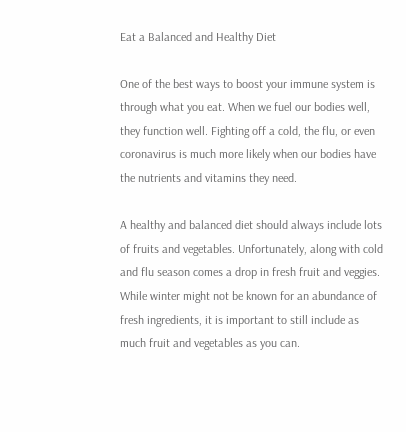Eat a Balanced and Healthy Diet

One of the best ways to boost your immune system is through what you eat. When we fuel our bodies well, they function well. Fighting off a cold, the flu, or even coronavirus is much more likely when our bodies have the nutrients and vitamins they need.

A healthy and balanced diet should always include lots of fruits and vegetables. Unfortunately, along with cold and flu season comes a drop in fresh fruit and veggies. While winter might not be known for an abundance of fresh ingredients, it is important to still include as much fruit and vegetables as you can.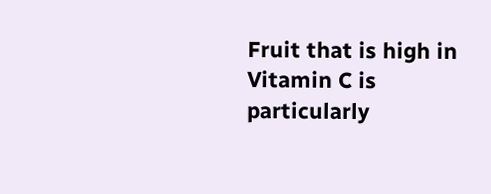Fruit that is high in Vitamin C is particularly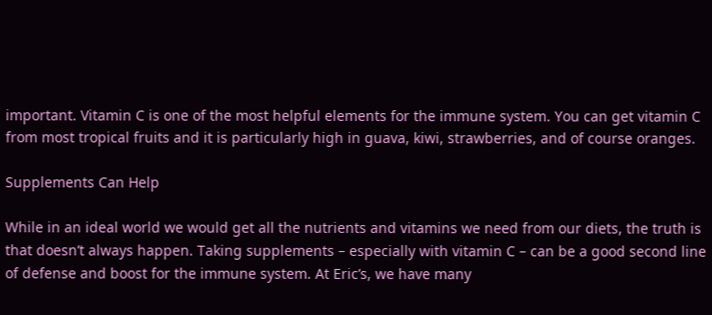important. Vitamin C is one of the most helpful elements for the immune system. You can get vitamin C from most tropical fruits and it is particularly high in guava, kiwi, strawberries, and of course oranges.

Supplements Can Help

While in an ideal world we would get all the nutrients and vitamins we need from our diets, the truth is that doesn’t always happen. Taking supplements – especially with vitamin C – can be a good second line of defense and boost for the immune system. At Eric’s, we have many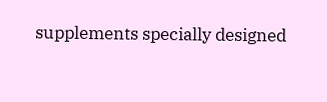supplements specially designed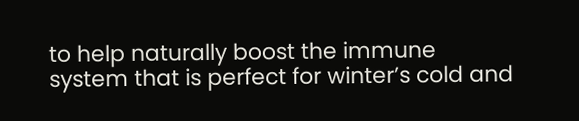to help naturally boost the immune system that is perfect for winter’s cold and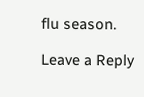flu season.

Leave a Reply